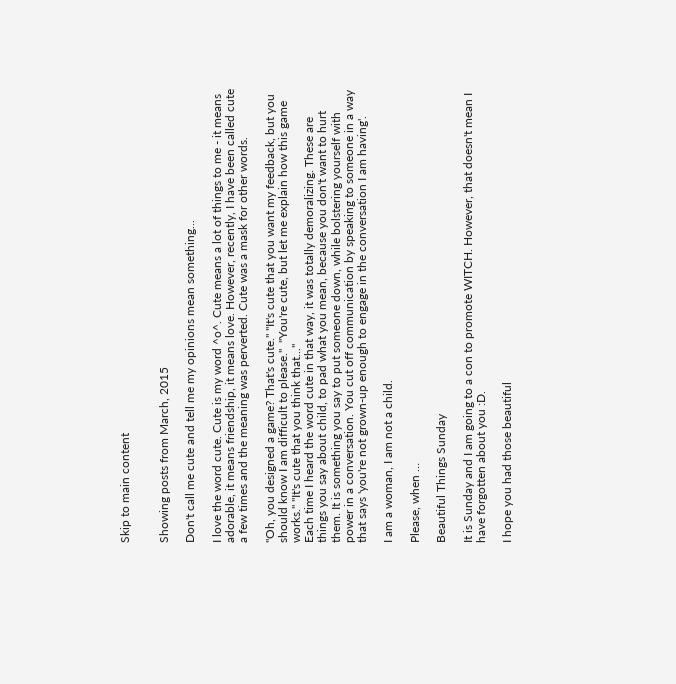Skip to main content


Showing posts from March, 2015

Don't call me cute and tell me my opinions mean something...

I love the word cute. Cute is my word ^o^. Cute means a lot of things to me - it means adorable, it means friendship, it means love. However, recently, I have been called cute a few times and the meaning was perverted. Cute was a mask for other words.

"Oh, you designed a game? That's cute." "It's cute that you want my feedback, but you should know I am difficult to please."  "You're cute, but let me explain how this game works." "It's cute that you think that..."
Each time I heard the word cute in that way, it was totally demoralizing. These are things you say about child, to pad what you mean, because you don't want to hurt them. It is something you say to put someone down, while bolstering yourself with power in a conversation. You cut off communication by speaking to someone in a way that says 'you're not grown-up enough to engage in the conversation I am having'.

I am a woman, I am not a child.

Please, when …

Beautiful Things Sunday

It is Sunday and I am going to a con to promote WITCH. However, that doesn't mean I have forgotten about you :D.

I hope you had those beautiful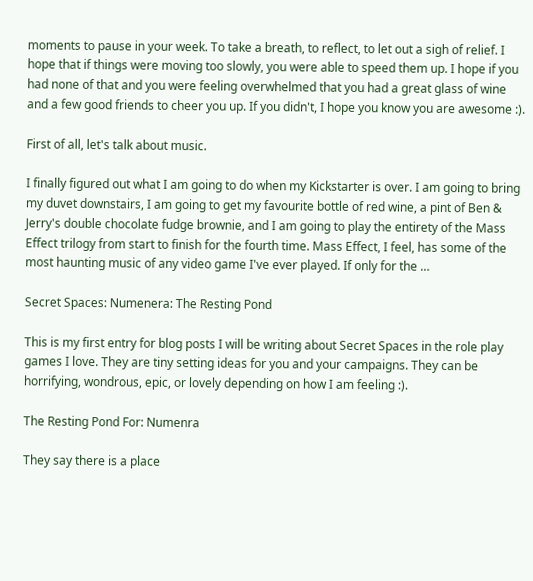moments to pause in your week. To take a breath, to reflect, to let out a sigh of relief. I hope that if things were moving too slowly, you were able to speed them up. I hope if you had none of that and you were feeling overwhelmed that you had a great glass of wine and a few good friends to cheer you up. If you didn't, I hope you know you are awesome :).

First of all, let's talk about music.

I finally figured out what I am going to do when my Kickstarter is over. I am going to bring my duvet downstairs, I am going to get my favourite bottle of red wine, a pint of Ben & Jerry's double chocolate fudge brownie, and I am going to play the entirety of the Mass Effect trilogy from start to finish for the fourth time. Mass Effect, I feel, has some of the most haunting music of any video game I've ever played. If only for the …

Secret Spaces: Numenera: The Resting Pond

This is my first entry for blog posts I will be writing about Secret Spaces in the role play games I love. They are tiny setting ideas for you and your campaigns. They can be horrifying, wondrous, epic, or lovely depending on how I am feeling :).

The Resting Pond For: Numenra

They say there is a place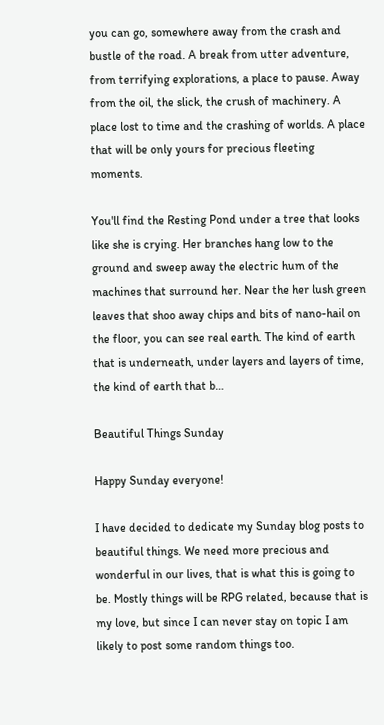you can go, somewhere away from the crash and bustle of the road. A break from utter adventure, from terrifying explorations, a place to pause. Away from the oil, the slick, the crush of machinery. A place lost to time and the crashing of worlds. A place that will be only yours for precious fleeting moments.

You'll find the Resting Pond under a tree that looks like she is crying. Her branches hang low to the ground and sweep away the electric hum of the machines that surround her. Near the her lush green leaves that shoo away chips and bits of nano-hail on the floor, you can see real earth. The kind of earth that is underneath, under layers and layers of time, the kind of earth that b…

Beautiful Things Sunday

Happy Sunday everyone!

I have decided to dedicate my Sunday blog posts to beautiful things. We need more precious and wonderful in our lives, that is what this is going to be. Mostly things will be RPG related, because that is my love, but since I can never stay on topic I am likely to post some random things too.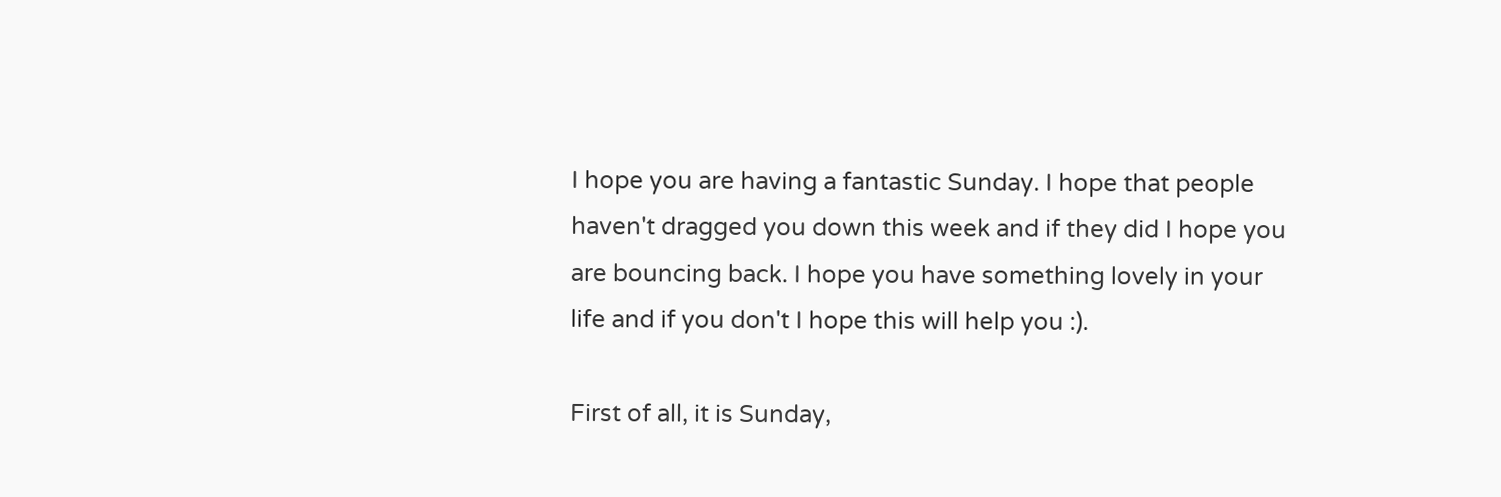I hope you are having a fantastic Sunday. I hope that people haven't dragged you down this week and if they did I hope you are bouncing back. I hope you have something lovely in your life and if you don't I hope this will help you :).

First of all, it is Sunday,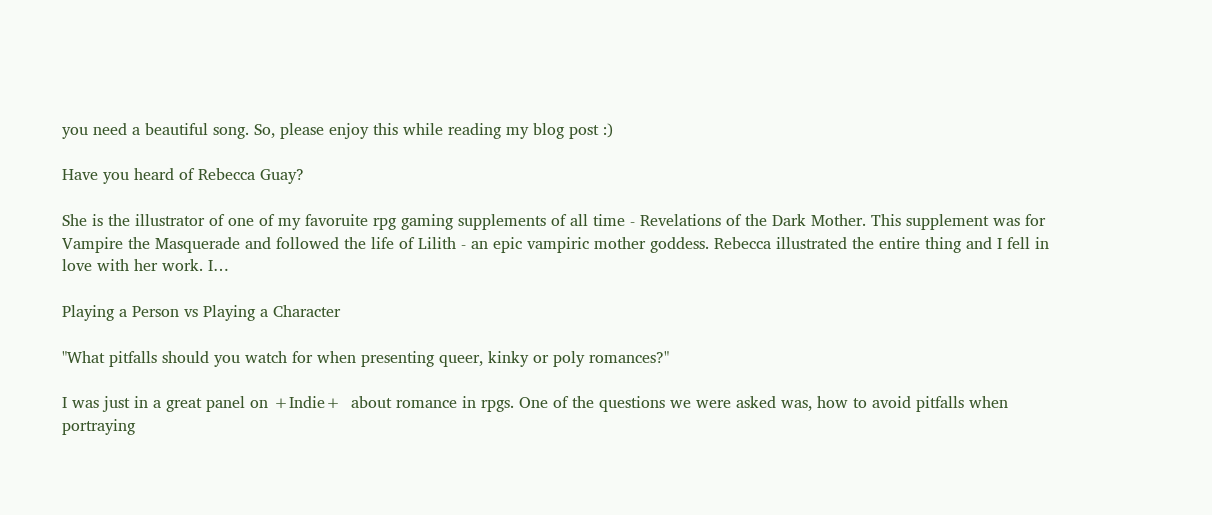you need a beautiful song. So, please enjoy this while reading my blog post :)

Have you heard of Rebecca Guay?

She is the illustrator of one of my favoruite rpg gaming supplements of all time - Revelations of the Dark Mother. This supplement was for Vampire the Masquerade and followed the life of Lilith - an epic vampiric mother goddess. Rebecca illustrated the entire thing and I fell in love with her work. I…

Playing a Person vs Playing a Character

"What pitfalls should you watch for when presenting queer, kinky or poly romances?"

I was just in a great panel on +Indie+  about romance in rpgs. One of the questions we were asked was, how to avoid pitfalls when portraying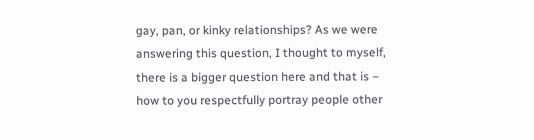gay, pan, or kinky relationships? As we were answering this question, I thought to myself, there is a bigger question here and that is – how to you respectfully portray people other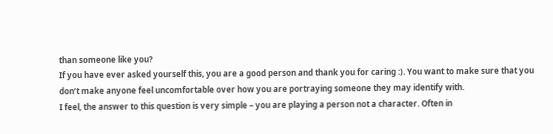than someone like you?
If you have ever asked yourself this, you are a good person and thank you for caring :). You want to make sure that you don’t make anyone feel uncomfortable over how you are portraying someone they may identify with.
I feel, the answer to this question is very simple – you are playing a person not a character. Often in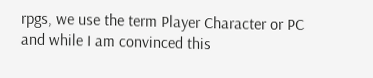rpgs, we use the term Player Character or PC and while I am convinced this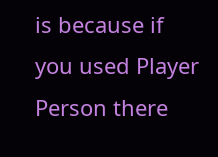is because if you used Player Person there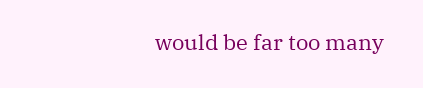would be far too many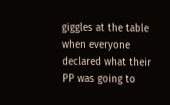giggles at the table when everyone declared what their PP was going to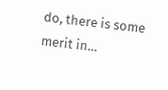do, there is some merit in…